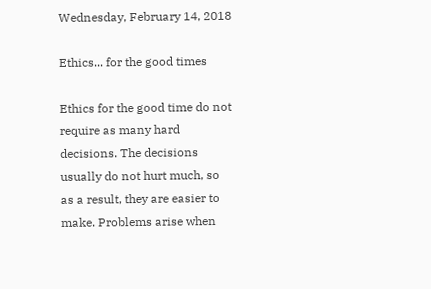Wednesday, February 14, 2018

Ethics... for the good times

Ethics for the good time do not require as many hard decisions. The decisions usually do not hurt much, so as a result, they are easier to make. Problems arise when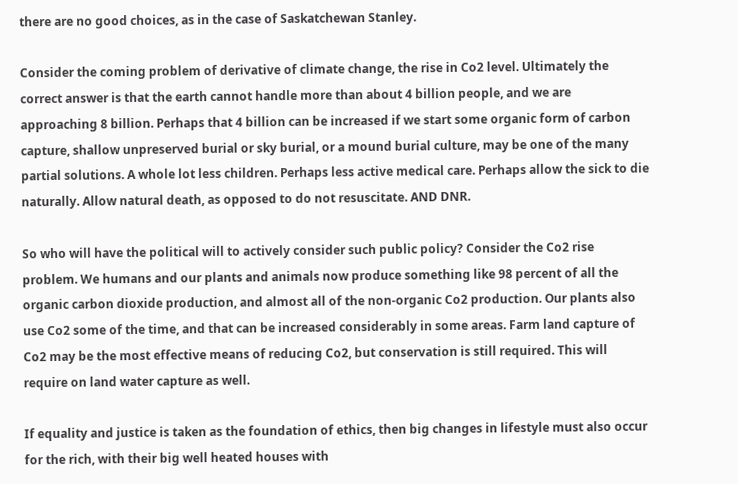there are no good choices, as in the case of Saskatchewan Stanley.

Consider the coming problem of derivative of climate change, the rise in Co2 level. Ultimately the correct answer is that the earth cannot handle more than about 4 billion people, and we are approaching 8 billion. Perhaps that 4 billion can be increased if we start some organic form of carbon capture, shallow unpreserved burial or sky burial, or a mound burial culture, may be one of the many partial solutions. A whole lot less children. Perhaps less active medical care. Perhaps allow the sick to die naturally. Allow natural death, as opposed to do not resuscitate. AND DNR.

So who will have the political will to actively consider such public policy? Consider the Co2 rise problem. We humans and our plants and animals now produce something like 98 percent of all the organic carbon dioxide production, and almost all of the non-organic Co2 production. Our plants also use Co2 some of the time, and that can be increased considerably in some areas. Farm land capture of Co2 may be the most effective means of reducing Co2, but conservation is still required. This will require on land water capture as well.

If equality and justice is taken as the foundation of ethics, then big changes in lifestyle must also occur for the rich, with their big well heated houses with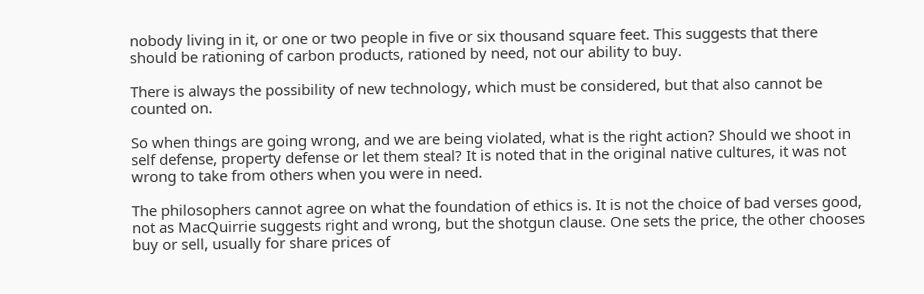nobody living in it, or one or two people in five or six thousand square feet. This suggests that there should be rationing of carbon products, rationed by need, not our ability to buy.

There is always the possibility of new technology, which must be considered, but that also cannot be counted on.

So when things are going wrong, and we are being violated, what is the right action? Should we shoot in self defense, property defense or let them steal? It is noted that in the original native cultures, it was not wrong to take from others when you were in need.

The philosophers cannot agree on what the foundation of ethics is. It is not the choice of bad verses good, not as MacQuirrie suggests right and wrong, but the shotgun clause. One sets the price, the other chooses buy or sell, usually for share prices of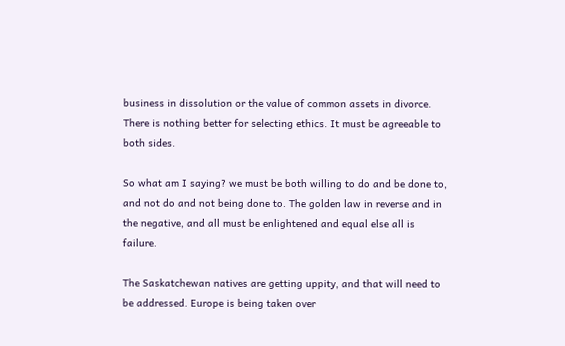business in dissolution or the value of common assets in divorce. There is nothing better for selecting ethics. It must be agreeable to both sides.

So what am I saying? we must be both willing to do and be done to, and not do and not being done to. The golden law in reverse and in the negative, and all must be enlightened and equal else all is failure.

The Saskatchewan natives are getting uppity, and that will need to be addressed. Europe is being taken over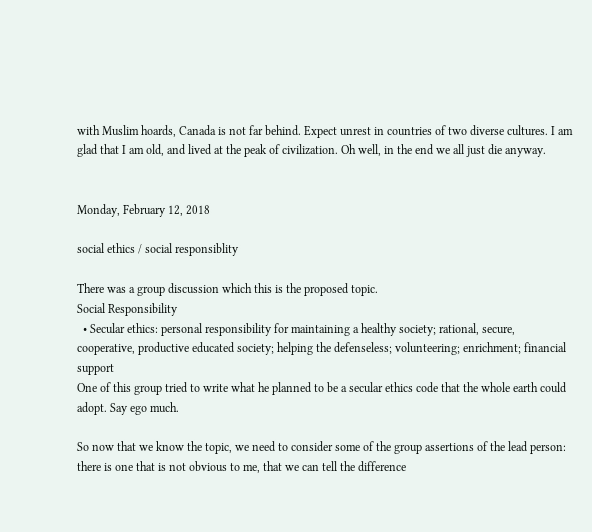with Muslim hoards, Canada is not far behind. Expect unrest in countries of two diverse cultures. I am glad that I am old, and lived at the peak of civilization. Oh well, in the end we all just die anyway.


Monday, February 12, 2018

social ethics / social responsiblity

There was a group discussion which this is the proposed topic.
Social Responsibility
  • Secular ethics: personal responsibility for maintaining a healthy society; rational, secure, cooperative, productive educated society; helping the defenseless; volunteering; enrichment; financial support
One of this group tried to write what he planned to be a secular ethics code that the whole earth could adopt. Say ego much.

So now that we know the topic, we need to consider some of the group assertions of the lead person:
there is one that is not obvious to me, that we can tell the difference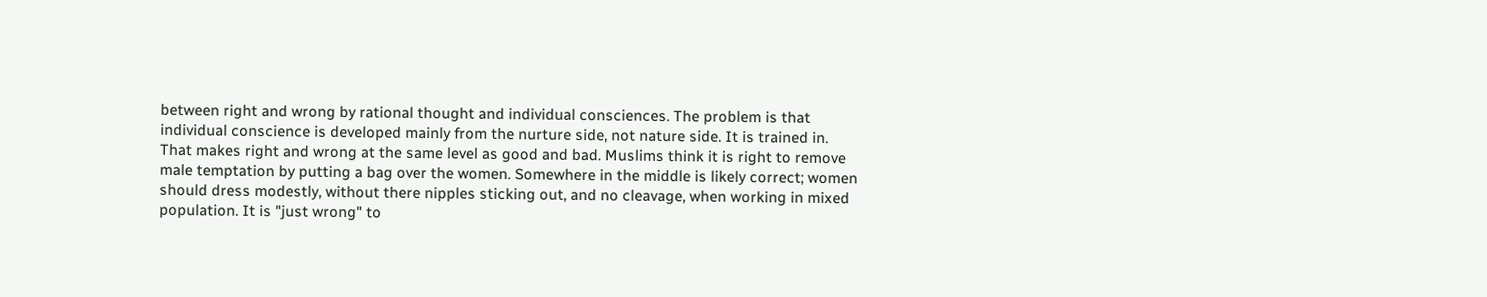between right and wrong by rational thought and individual consciences. The problem is that individual conscience is developed mainly from the nurture side, not nature side. It is trained in. That makes right and wrong at the same level as good and bad. Muslims think it is right to remove male temptation by putting a bag over the women. Somewhere in the middle is likely correct; women should dress modestly, without there nipples sticking out, and no cleavage, when working in mixed population. It is "just wrong" to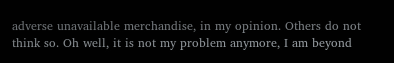adverse unavailable merchandise, in my opinion. Others do not think so. Oh well, it is not my problem anymore, I am beyond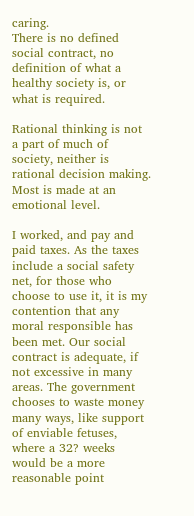caring.
There is no defined social contract, no definition of what a healthy society is, or what is required.

Rational thinking is not a part of much of society, neither is rational decision making. Most is made at an emotional level.

I worked, and pay and paid taxes. As the taxes include a social safety net, for those who choose to use it, it is my contention that any moral responsible has been met. Our social contract is adequate, if not excessive in many areas. The government chooses to waste money many ways, like support of enviable fetuses, where a 32? weeks would be a more reasonable point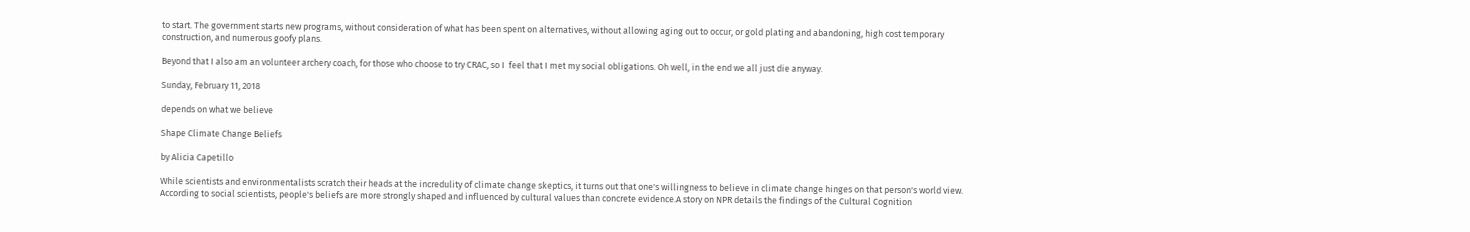to start. The government starts new programs, without consideration of what has been spent on alternatives, without allowing aging out to occur, or gold plating and abandoning, high cost temporary construction, and numerous goofy plans.

Beyond that I also am an volunteer archery coach, for those who choose to try CRAC, so I  feel that I met my social obligations. Oh well, in the end we all just die anyway.

Sunday, February 11, 2018

depends on what we believe

Shape Climate Change Beliefs

by Alicia Capetillo

While scientists and environmentalists scratch their heads at the incredulity of climate change skeptics, it turns out that one's willingness to believe in climate change hinges on that person's world view. According to social scientists, people's beliefs are more strongly shaped and influenced by cultural values than concrete evidence.A story on NPR details the findings of the Cultural Cognition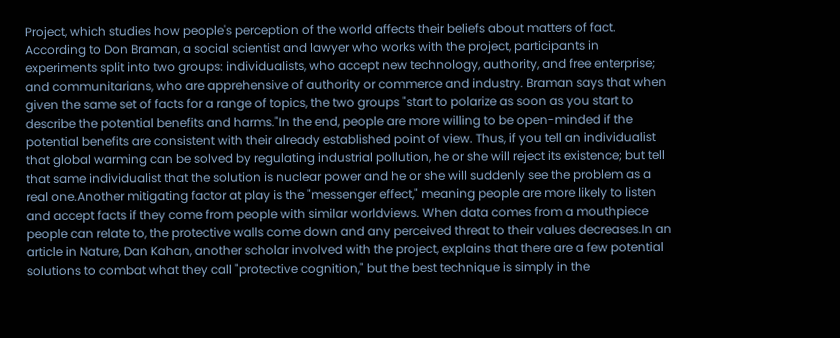Project, which studies how people's perception of the world affects their beliefs about matters of fact. According to Don Braman, a social scientist and lawyer who works with the project, participants in experiments split into two groups: individualists, who accept new technology, authority, and free enterprise; and communitarians, who are apprehensive of authority or commerce and industry. Braman says that when given the same set of facts for a range of topics, the two groups "start to polarize as soon as you start to describe the potential benefits and harms."In the end, people are more willing to be open-minded if the potential benefits are consistent with their already established point of view. Thus, if you tell an individualist that global warming can be solved by regulating industrial pollution, he or she will reject its existence; but tell that same individualist that the solution is nuclear power and he or she will suddenly see the problem as a real one.Another mitigating factor at play is the "messenger effect," meaning people are more likely to listen and accept facts if they come from people with similar worldviews. When data comes from a mouthpiece people can relate to, the protective walls come down and any perceived threat to their values decreases.In an article in Nature, Dan Kahan, another scholar involved with the project, explains that there are a few potential solutions to combat what they call "protective cognition," but the best technique is simply in the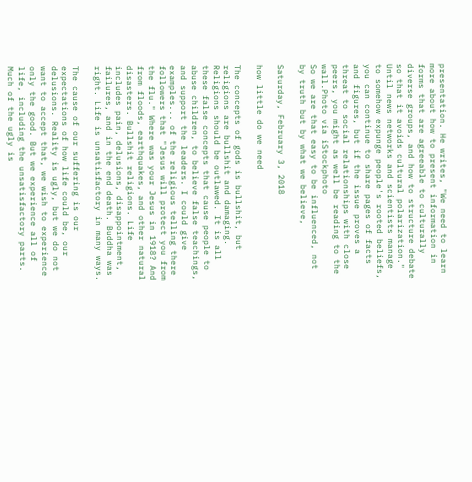presentation. He writes, "We need to learn more about how to present information in forms that are agreeable to culturally diverse groups, and how to structure debate so that it avoids cultural polarization." Until news networks and scientists manage to somehow expunge people's rooted beliefs, you can continue to share pages of facts and figures, but if the issue proves a threat to social relationships with close peers, you might as well be reading to the wall.Photo via iStockphoto
So we are that easy to be influenced, not by truth but by what we believe,

Saturday, February 3, 2018

how little do we need

The concepts of gods is bullshit, but religions are bullshit and damaging. Religions should be outlawed. It is all these false concepts that cause people to abuse children, to believe false teachings, and support the leaders. I could give examples... of the religious telling there followers that "Jesus will protect you from the flu." Where was your Jesus in 1918? And from floods, earthquakes, and other natural disasters. Bullshit religions. Life includes pain, delusions, disappointment, failures, and in the end death. Buddha was right. Life is unsatisfactory in many ways.

The cause of our suffering is our expectations of how life could be, our delusions. Reality is ugly, but we do not want to accept that, we wish to experience only the good. But we experience all of life, including the unsatisfactory parts. Much of the ugly is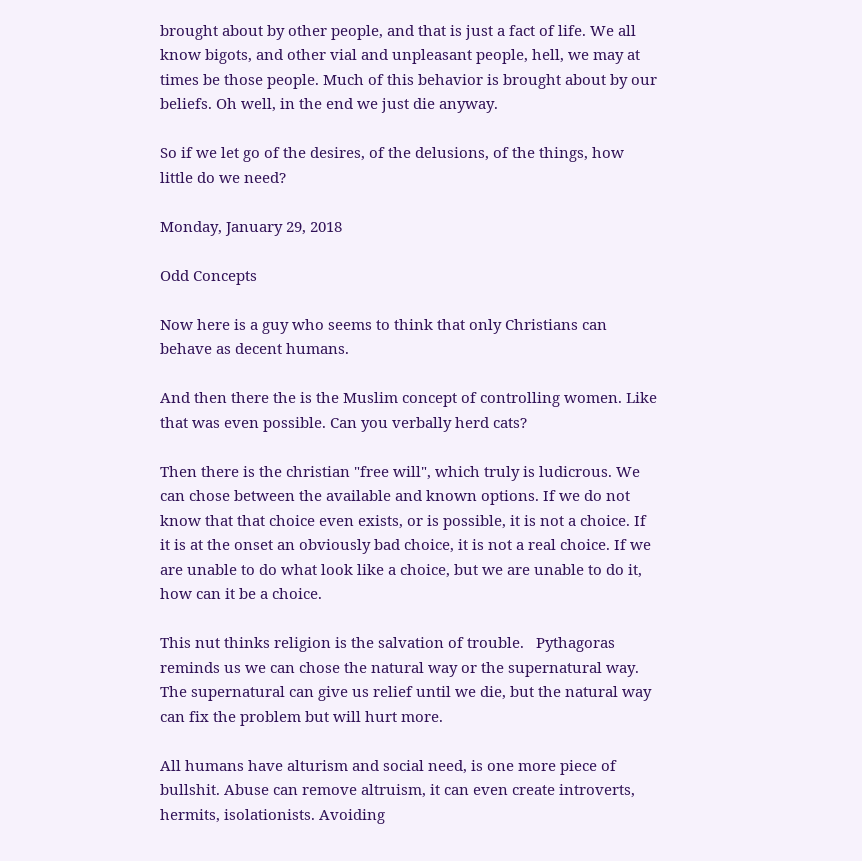brought about by other people, and that is just a fact of life. We all know bigots, and other vial and unpleasant people, hell, we may at times be those people. Much of this behavior is brought about by our beliefs. Oh well, in the end we just die anyway.

So if we let go of the desires, of the delusions, of the things, how little do we need?

Monday, January 29, 2018

Odd Concepts

Now here is a guy who seems to think that only Christians can behave as decent humans.

And then there the is the Muslim concept of controlling women. Like that was even possible. Can you verbally herd cats?

Then there is the christian "free will", which truly is ludicrous. We can chose between the available and known options. If we do not know that that choice even exists, or is possible, it is not a choice. If it is at the onset an obviously bad choice, it is not a real choice. If we are unable to do what look like a choice, but we are unable to do it, how can it be a choice.

This nut thinks religion is the salvation of trouble.   Pythagoras reminds us we can chose the natural way or the supernatural way. The supernatural can give us relief until we die, but the natural way can fix the problem but will hurt more.

All humans have alturism and social need, is one more piece of bullshit. Abuse can remove altruism, it can even create introverts, hermits, isolationists. Avoiding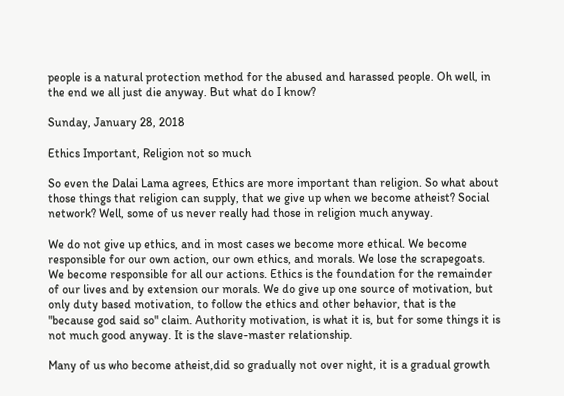people is a natural protection method for the abused and harassed people. Oh well, in the end we all just die anyway. But what do I know?

Sunday, January 28, 2018

Ethics Important, Religion not so much

So even the Dalai Lama agrees, Ethics are more important than religion. So what about those things that religion can supply, that we give up when we become atheist? Social network? Well, some of us never really had those in religion much anyway.

We do not give up ethics, and in most cases we become more ethical. We become responsible for our own action, our own ethics, and morals. We lose the scrapegoats. We become responsible for all our actions. Ethics is the foundation for the remainder of our lives and by extension our morals. We do give up one source of motivation, but only duty based motivation, to follow the ethics and other behavior, that is the "because god said so" claim. Authority motivation, is what it is, but for some things it is not much good anyway. It is the slave-master relationship.

Many of us who become atheist,did so gradually not over night, it is a gradual growth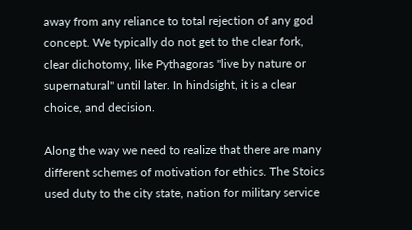away from any reliance to total rejection of any god concept. We typically do not get to the clear fork, clear dichotomy, like Pythagoras "live by nature or supernatural" until later. In hindsight, it is a clear choice, and decision.

Along the way we need to realize that there are many different schemes of motivation for ethics. The Stoics used duty to the city state, nation for military service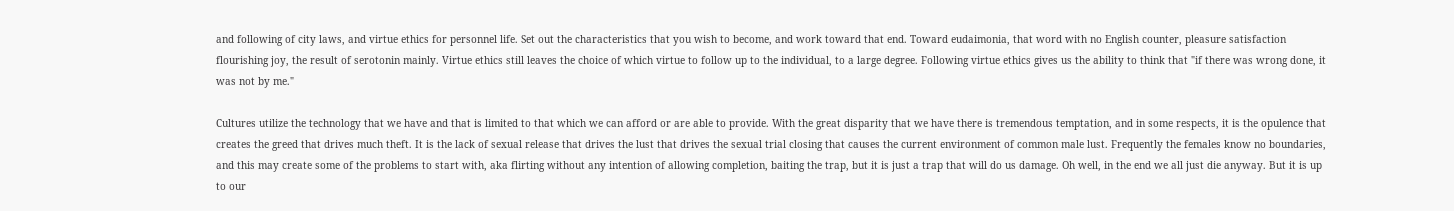and following of city laws, and virtue ethics for personnel life. Set out the characteristics that you wish to become, and work toward that end. Toward eudaimonia, that word with no English counter, pleasure satisfaction flourishing joy, the result of serotonin mainly. Virtue ethics still leaves the choice of which virtue to follow up to the individual, to a large degree. Following virtue ethics gives us the ability to think that "if there was wrong done, it was not by me."

Cultures utilize the technology that we have and that is limited to that which we can afford or are able to provide. With the great disparity that we have there is tremendous temptation, and in some respects, it is the opulence that creates the greed that drives much theft. It is the lack of sexual release that drives the lust that drives the sexual trial closing that causes the current environment of common male lust. Frequently the females know no boundaries, and this may create some of the problems to start with, aka flirting without any intention of allowing completion, baiting the trap, but it is just a trap that will do us damage. Oh well, in the end we all just die anyway. But it is up to our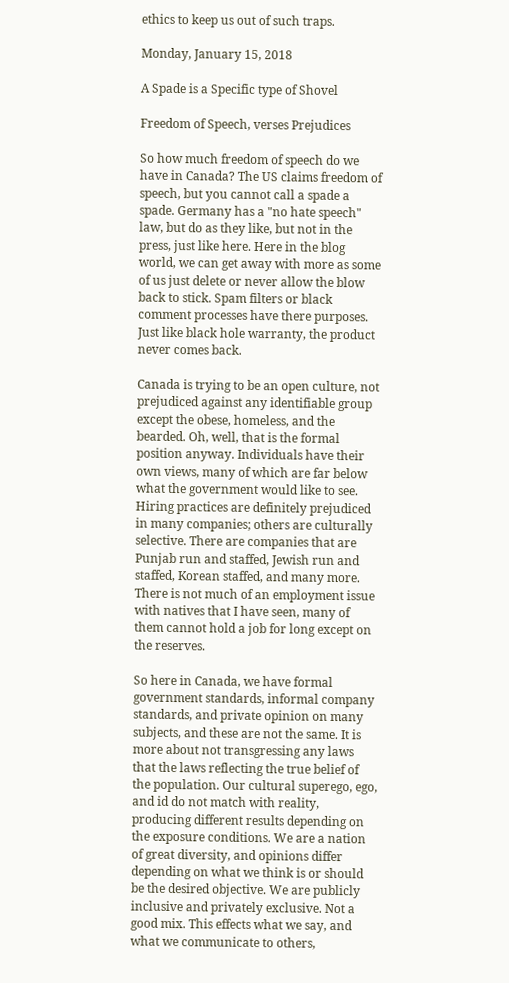ethics to keep us out of such traps.

Monday, January 15, 2018

A Spade is a Specific type of Shovel

Freedom of Speech, verses Prejudices

So how much freedom of speech do we have in Canada? The US claims freedom of speech, but you cannot call a spade a spade. Germany has a "no hate speech" law, but do as they like, but not in the press, just like here. Here in the blog world, we can get away with more as some of us just delete or never allow the blow back to stick. Spam filters or black comment processes have there purposes. Just like black hole warranty, the product never comes back.

Canada is trying to be an open culture, not prejudiced against any identifiable group except the obese, homeless, and the bearded. Oh, well, that is the formal position anyway. Individuals have their own views, many of which are far below what the government would like to see. Hiring practices are definitely prejudiced in many companies; others are culturally selective. There are companies that are Punjab run and staffed, Jewish run and staffed, Korean staffed, and many more. There is not much of an employment issue with natives that I have seen, many of them cannot hold a job for long except on the reserves.

So here in Canada, we have formal government standards, informal company standards, and private opinion on many subjects, and these are not the same. It is more about not transgressing any laws that the laws reflecting the true belief of the population. Our cultural superego, ego, and id do not match with reality, producing different results depending on the exposure conditions. We are a nation of great diversity, and opinions differ depending on what we think is or should be the desired objective. We are publicly inclusive and privately exclusive. Not a good mix. This effects what we say, and what we communicate to others,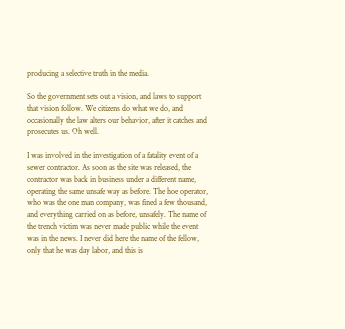producing a selective truth in the media.

So the government sets out a vision, and laws to support that vision follow. We citizens do what we do, and occasionally the law alters our behavior, after it catches and prosecutes us. Oh well.

I was involved in the investigation of a fatality event of a sewer contractor. As soon as the site was released, the contractor was back in business under a different name, operating the same unsafe way as before. The hoe operator, who was the one man company, was fined a few thousand, and everything carried on as before, unsafely. The name of the trench victim was never made public while the event was in the news. I never did here the name of the fellow, only that he was day labor, and this is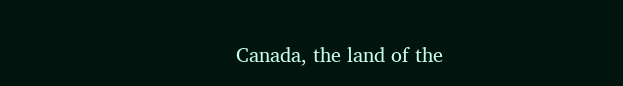Canada, the land of the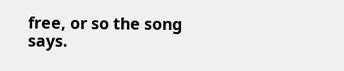free, or so the song says.